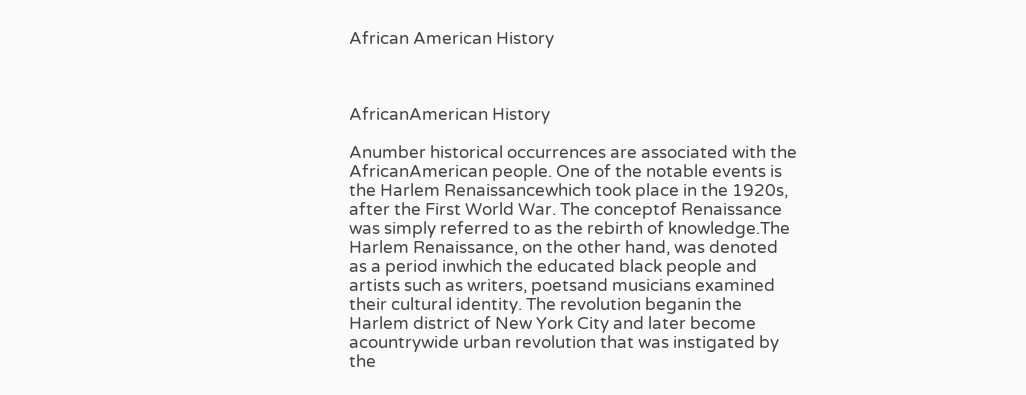African American History



AfricanAmerican History

Anumber historical occurrences are associated with the AfricanAmerican people. One of the notable events is the Harlem Renaissancewhich took place in the 1920s, after the First World War. The conceptof Renaissance was simply referred to as the rebirth of knowledge.The Harlem Renaissance, on the other hand, was denoted as a period inwhich the educated black people and artists such as writers, poetsand musicians examined their cultural identity. The revolution beganin the Harlem district of New York City and later become acountrywide urban revolution that was instigated by the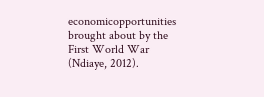economicopportunities brought about by the First World War (Ndiaye, 2012).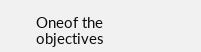Oneof the objectives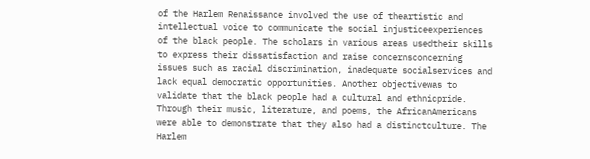of the Harlem Renaissance involved the use of theartistic and intellectual voice to communicate the social injusticeexperiences of the black people. The scholars in various areas usedtheir skills to express their dissatisfaction and raise concernsconcerning issues such as racial discrimination, inadequate socialservices and lack equal democratic opportunities. Another objectivewas to validate that the black people had a cultural and ethnicpride. Through their music, literature, and poems, the AfricanAmericans were able to demonstrate that they also had a distinctculture. The Harlem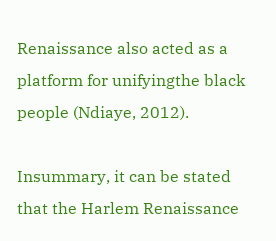Renaissance also acted as a platform for unifyingthe black people (Ndiaye, 2012).

Insummary, it can be stated that the Harlem Renaissance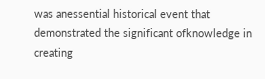was anessential historical event that demonstrated the significant ofknowledge in creating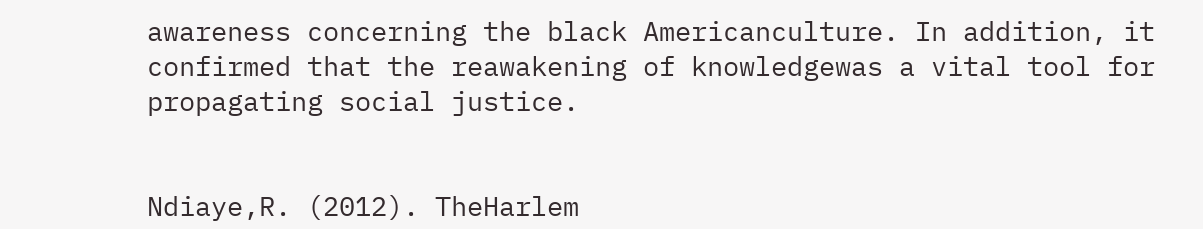awareness concerning the black Americanculture. In addition, it confirmed that the reawakening of knowledgewas a vital tool for propagating social justice.


Ndiaye,R. (2012). TheHarlem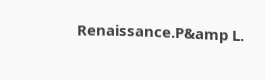Renaissance.P&amp L.